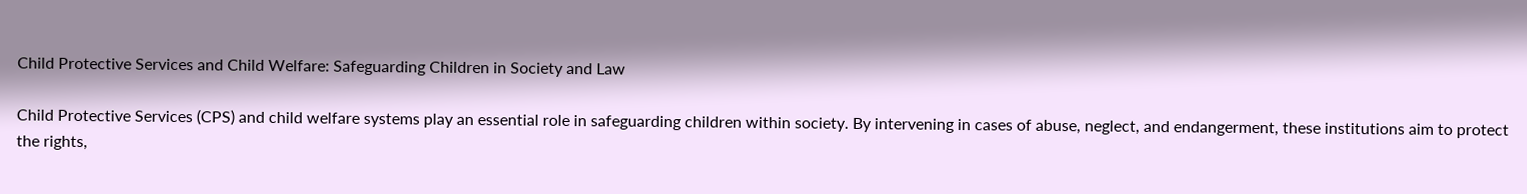Child Protective Services and Child Welfare: Safeguarding Children in Society and Law

Child Protective Services (CPS) and child welfare systems play an essential role in safeguarding children within society. By intervening in cases of abuse, neglect, and endangerment, these institutions aim to protect the rights,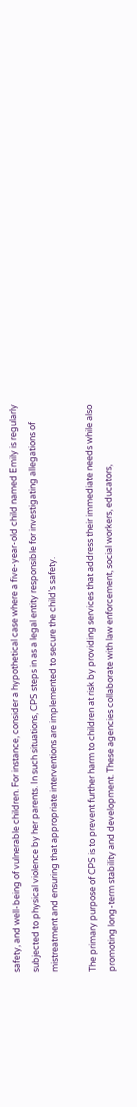safety, and well-being of vulnerable children. For instance, consider a hypothetical case where a five-year-old child named Emily is regularly subjected to physical violence by her parents. In such situations, CPS steps in as a legal entity responsible for investigating allegations of mistreatment and ensuring that appropriate interventions are implemented to secure the child’s safety.

The primary purpose of CPS is to prevent further harm to children at risk by providing services that address their immediate needs while also promoting long-term stability and development. These agencies collaborate with law enforcement, social workers, educators,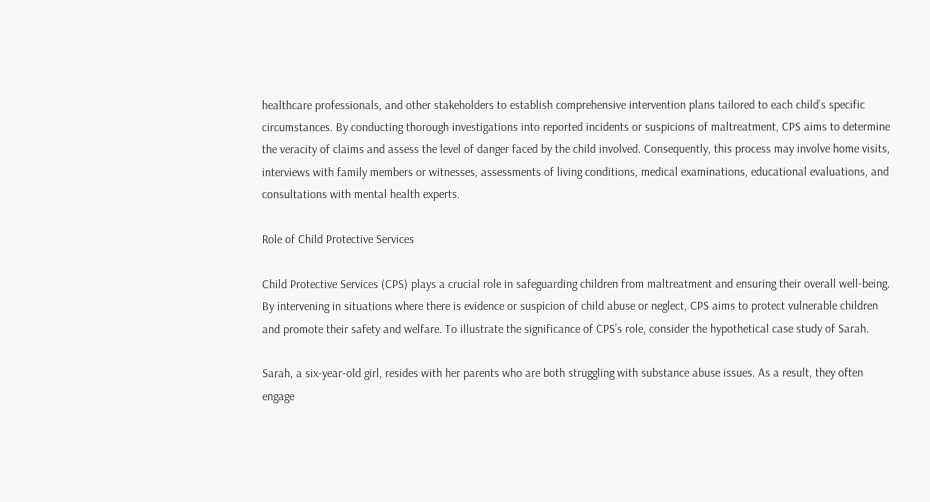healthcare professionals, and other stakeholders to establish comprehensive intervention plans tailored to each child’s specific circumstances. By conducting thorough investigations into reported incidents or suspicions of maltreatment, CPS aims to determine the veracity of claims and assess the level of danger faced by the child involved. Consequently, this process may involve home visits, interviews with family members or witnesses, assessments of living conditions, medical examinations, educational evaluations, and consultations with mental health experts.

Role of Child Protective Services

Child Protective Services (CPS) plays a crucial role in safeguarding children from maltreatment and ensuring their overall well-being. By intervening in situations where there is evidence or suspicion of child abuse or neglect, CPS aims to protect vulnerable children and promote their safety and welfare. To illustrate the significance of CPS’s role, consider the hypothetical case study of Sarah.

Sarah, a six-year-old girl, resides with her parents who are both struggling with substance abuse issues. As a result, they often engage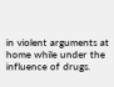in violent arguments at home while under the influence of drugs.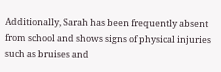Additionally, Sarah has been frequently absent from school and shows signs of physical injuries such as bruises and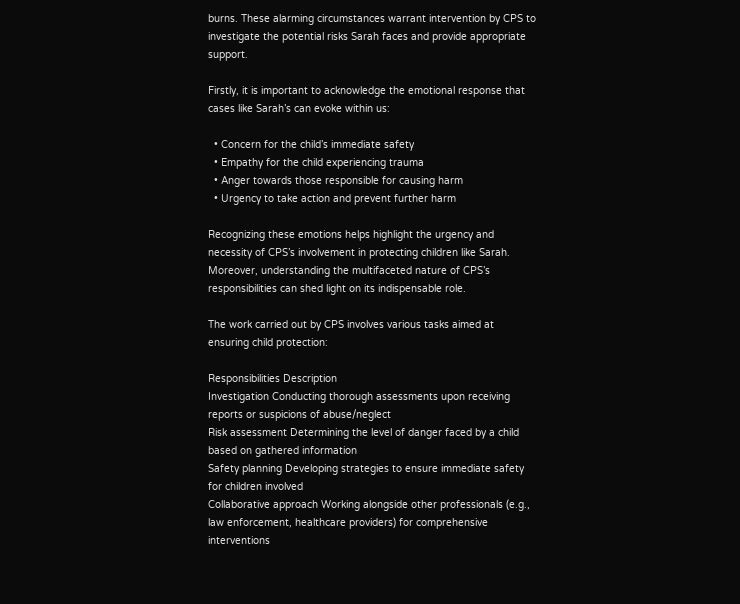burns. These alarming circumstances warrant intervention by CPS to investigate the potential risks Sarah faces and provide appropriate support.

Firstly, it is important to acknowledge the emotional response that cases like Sarah’s can evoke within us:

  • Concern for the child’s immediate safety
  • Empathy for the child experiencing trauma
  • Anger towards those responsible for causing harm
  • Urgency to take action and prevent further harm

Recognizing these emotions helps highlight the urgency and necessity of CPS’s involvement in protecting children like Sarah. Moreover, understanding the multifaceted nature of CPS’s responsibilities can shed light on its indispensable role.

The work carried out by CPS involves various tasks aimed at ensuring child protection:

Responsibilities Description
Investigation Conducting thorough assessments upon receiving reports or suspicions of abuse/neglect
Risk assessment Determining the level of danger faced by a child based on gathered information
Safety planning Developing strategies to ensure immediate safety for children involved
Collaborative approach Working alongside other professionals (e.g., law enforcement, healthcare providers) for comprehensive interventions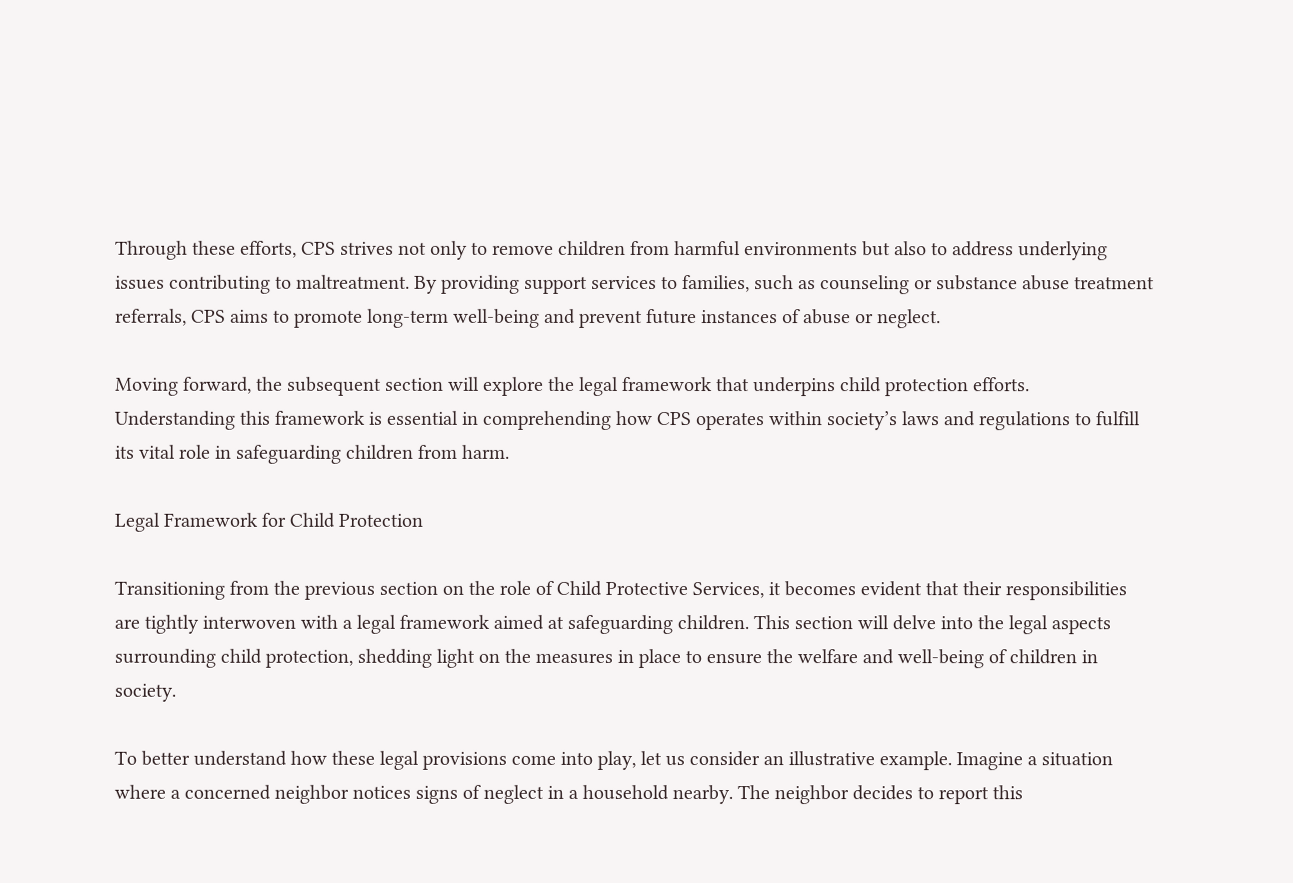Through these efforts, CPS strives not only to remove children from harmful environments but also to address underlying issues contributing to maltreatment. By providing support services to families, such as counseling or substance abuse treatment referrals, CPS aims to promote long-term well-being and prevent future instances of abuse or neglect.

Moving forward, the subsequent section will explore the legal framework that underpins child protection efforts. Understanding this framework is essential in comprehending how CPS operates within society’s laws and regulations to fulfill its vital role in safeguarding children from harm.

Legal Framework for Child Protection

Transitioning from the previous section on the role of Child Protective Services, it becomes evident that their responsibilities are tightly interwoven with a legal framework aimed at safeguarding children. This section will delve into the legal aspects surrounding child protection, shedding light on the measures in place to ensure the welfare and well-being of children in society.

To better understand how these legal provisions come into play, let us consider an illustrative example. Imagine a situation where a concerned neighbor notices signs of neglect in a household nearby. The neighbor decides to report this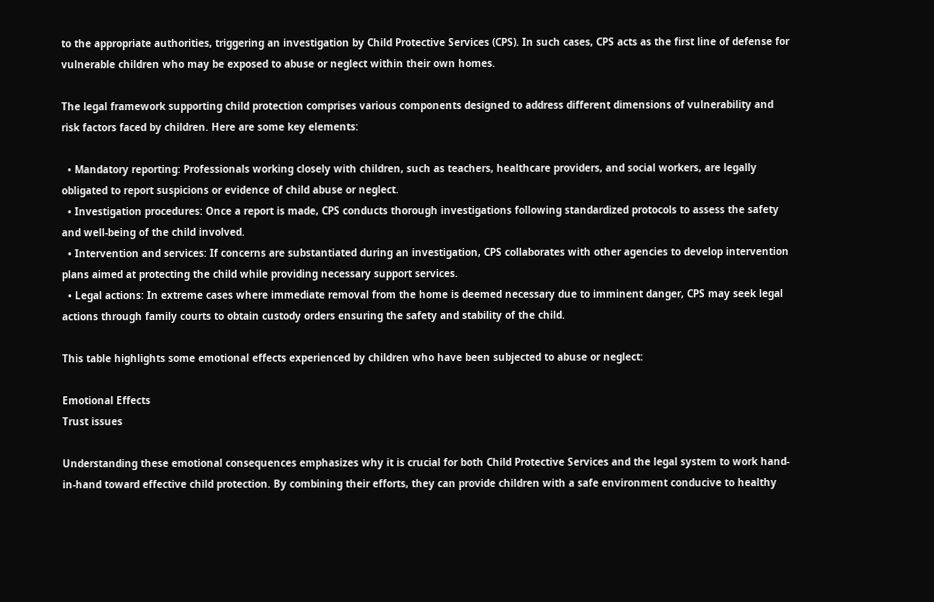to the appropriate authorities, triggering an investigation by Child Protective Services (CPS). In such cases, CPS acts as the first line of defense for vulnerable children who may be exposed to abuse or neglect within their own homes.

The legal framework supporting child protection comprises various components designed to address different dimensions of vulnerability and risk factors faced by children. Here are some key elements:

  • Mandatory reporting: Professionals working closely with children, such as teachers, healthcare providers, and social workers, are legally obligated to report suspicions or evidence of child abuse or neglect.
  • Investigation procedures: Once a report is made, CPS conducts thorough investigations following standardized protocols to assess the safety and well-being of the child involved.
  • Intervention and services: If concerns are substantiated during an investigation, CPS collaborates with other agencies to develop intervention plans aimed at protecting the child while providing necessary support services.
  • Legal actions: In extreme cases where immediate removal from the home is deemed necessary due to imminent danger, CPS may seek legal actions through family courts to obtain custody orders ensuring the safety and stability of the child.

This table highlights some emotional effects experienced by children who have been subjected to abuse or neglect:

Emotional Effects
Trust issues

Understanding these emotional consequences emphasizes why it is crucial for both Child Protective Services and the legal system to work hand-in-hand toward effective child protection. By combining their efforts, they can provide children with a safe environment conducive to healthy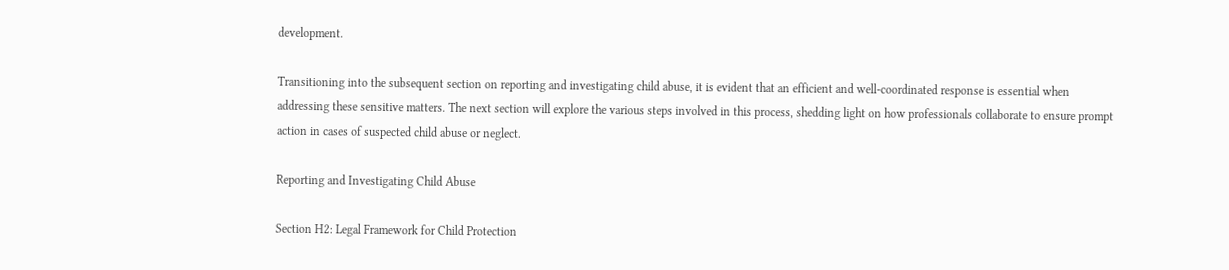development.

Transitioning into the subsequent section on reporting and investigating child abuse, it is evident that an efficient and well-coordinated response is essential when addressing these sensitive matters. The next section will explore the various steps involved in this process, shedding light on how professionals collaborate to ensure prompt action in cases of suspected child abuse or neglect.

Reporting and Investigating Child Abuse

Section H2: Legal Framework for Child Protection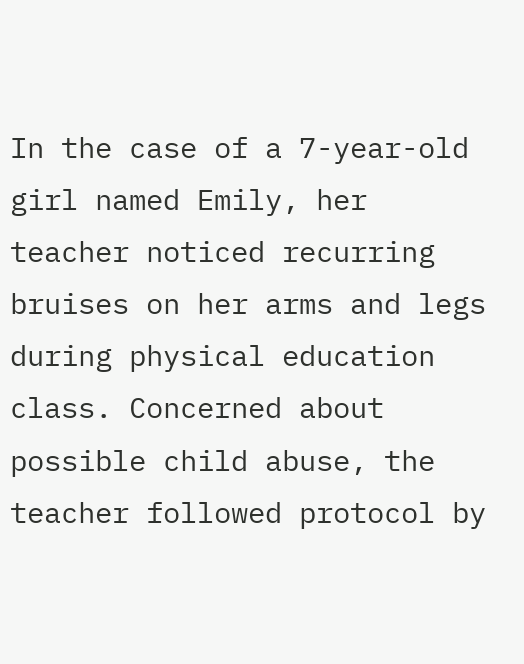In the case of a 7-year-old girl named Emily, her teacher noticed recurring bruises on her arms and legs during physical education class. Concerned about possible child abuse, the teacher followed protocol by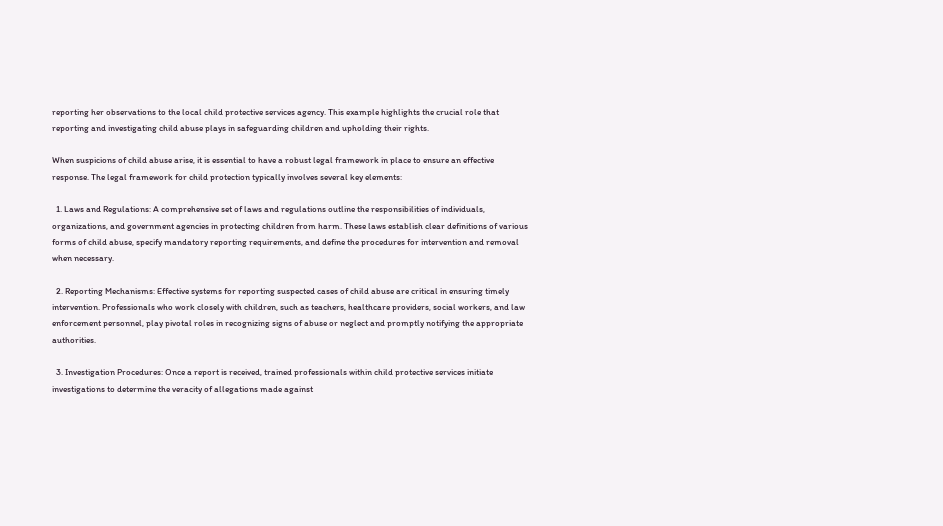reporting her observations to the local child protective services agency. This example highlights the crucial role that reporting and investigating child abuse plays in safeguarding children and upholding their rights.

When suspicions of child abuse arise, it is essential to have a robust legal framework in place to ensure an effective response. The legal framework for child protection typically involves several key elements:

  1. Laws and Regulations: A comprehensive set of laws and regulations outline the responsibilities of individuals, organizations, and government agencies in protecting children from harm. These laws establish clear definitions of various forms of child abuse, specify mandatory reporting requirements, and define the procedures for intervention and removal when necessary.

  2. Reporting Mechanisms: Effective systems for reporting suspected cases of child abuse are critical in ensuring timely intervention. Professionals who work closely with children, such as teachers, healthcare providers, social workers, and law enforcement personnel, play pivotal roles in recognizing signs of abuse or neglect and promptly notifying the appropriate authorities.

  3. Investigation Procedures: Once a report is received, trained professionals within child protective services initiate investigations to determine the veracity of allegations made against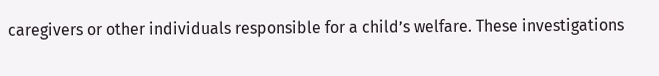caregivers or other individuals responsible for a child’s welfare. These investigations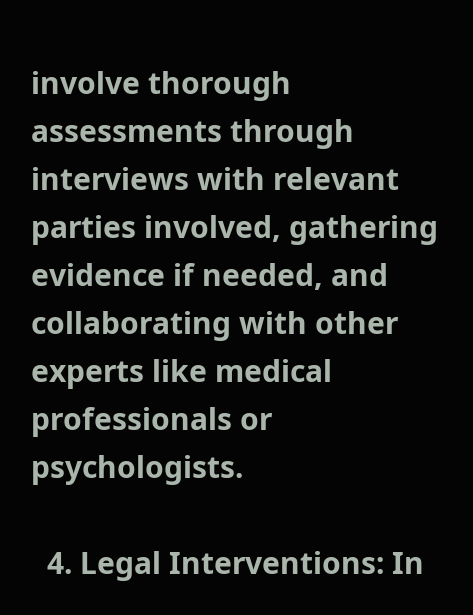involve thorough assessments through interviews with relevant parties involved, gathering evidence if needed, and collaborating with other experts like medical professionals or psychologists.

  4. Legal Interventions: In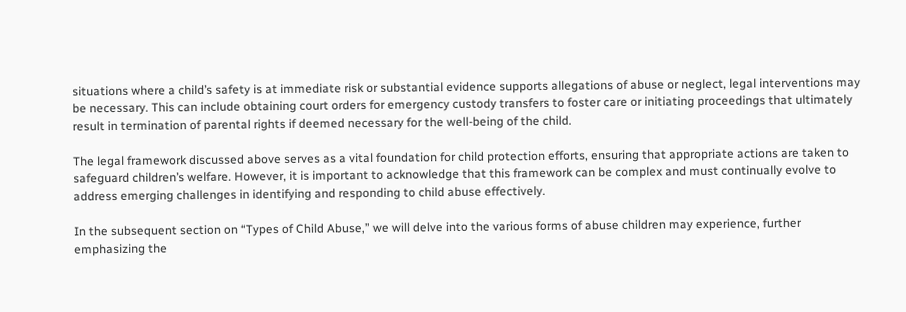situations where a child’s safety is at immediate risk or substantial evidence supports allegations of abuse or neglect, legal interventions may be necessary. This can include obtaining court orders for emergency custody transfers to foster care or initiating proceedings that ultimately result in termination of parental rights if deemed necessary for the well-being of the child.

The legal framework discussed above serves as a vital foundation for child protection efforts, ensuring that appropriate actions are taken to safeguard children’s welfare. However, it is important to acknowledge that this framework can be complex and must continually evolve to address emerging challenges in identifying and responding to child abuse effectively.

In the subsequent section on “Types of Child Abuse,” we will delve into the various forms of abuse children may experience, further emphasizing the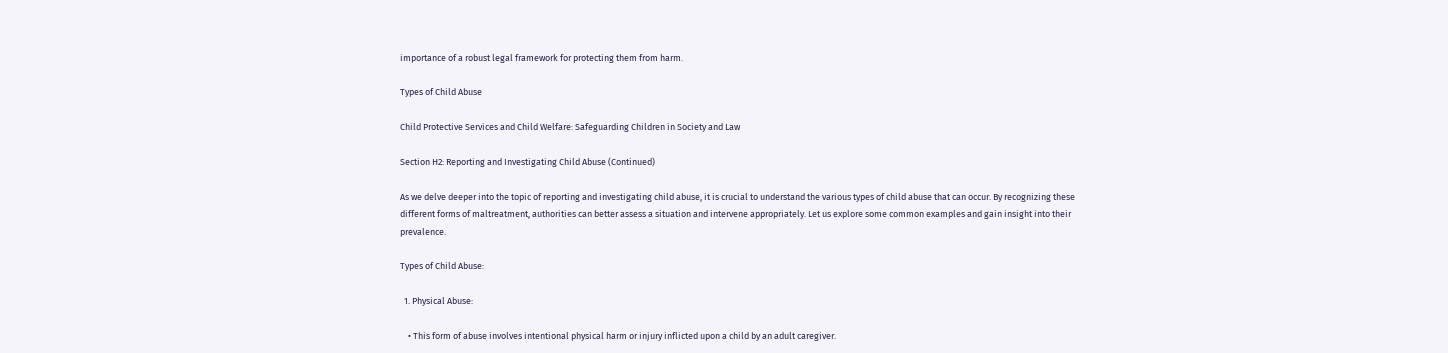importance of a robust legal framework for protecting them from harm.

Types of Child Abuse

Child Protective Services and Child Welfare: Safeguarding Children in Society and Law

Section H2: Reporting and Investigating Child Abuse (Continued)

As we delve deeper into the topic of reporting and investigating child abuse, it is crucial to understand the various types of child abuse that can occur. By recognizing these different forms of maltreatment, authorities can better assess a situation and intervene appropriately. Let us explore some common examples and gain insight into their prevalence.

Types of Child Abuse:

  1. Physical Abuse:

    • This form of abuse involves intentional physical harm or injury inflicted upon a child by an adult caregiver.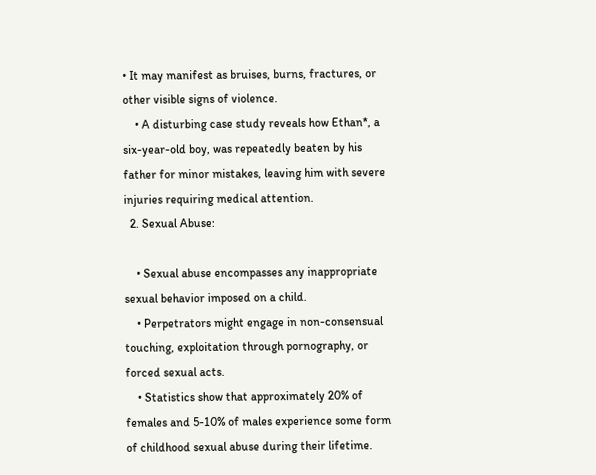• It may manifest as bruises, burns, fractures, or other visible signs of violence.
    • A disturbing case study reveals how Ethan*, a six-year-old boy, was repeatedly beaten by his father for minor mistakes, leaving him with severe injuries requiring medical attention.
  2. Sexual Abuse:

    • Sexual abuse encompasses any inappropriate sexual behavior imposed on a child.
    • Perpetrators might engage in non-consensual touching, exploitation through pornography, or forced sexual acts.
    • Statistics show that approximately 20% of females and 5-10% of males experience some form of childhood sexual abuse during their lifetime.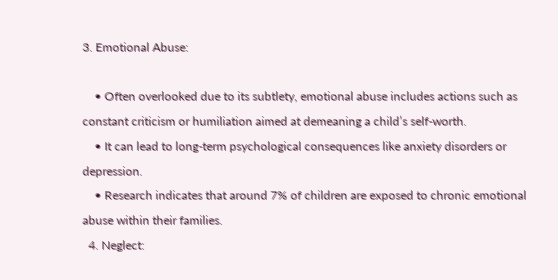3. Emotional Abuse:

    • Often overlooked due to its subtlety, emotional abuse includes actions such as constant criticism or humiliation aimed at demeaning a child’s self-worth.
    • It can lead to long-term psychological consequences like anxiety disorders or depression.
    • Research indicates that around 7% of children are exposed to chronic emotional abuse within their families.
  4. Neglect: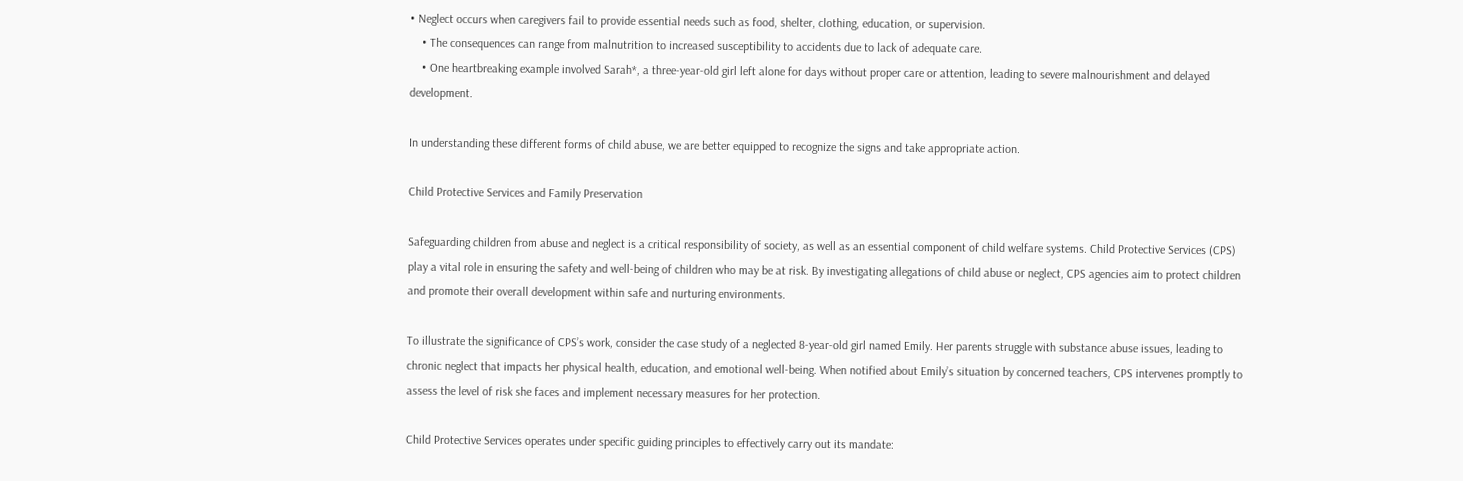• Neglect occurs when caregivers fail to provide essential needs such as food, shelter, clothing, education, or supervision.
    • The consequences can range from malnutrition to increased susceptibility to accidents due to lack of adequate care.
    • One heartbreaking example involved Sarah*, a three-year-old girl left alone for days without proper care or attention, leading to severe malnourishment and delayed development.

In understanding these different forms of child abuse, we are better equipped to recognize the signs and take appropriate action.

Child Protective Services and Family Preservation

Safeguarding children from abuse and neglect is a critical responsibility of society, as well as an essential component of child welfare systems. Child Protective Services (CPS) play a vital role in ensuring the safety and well-being of children who may be at risk. By investigating allegations of child abuse or neglect, CPS agencies aim to protect children and promote their overall development within safe and nurturing environments.

To illustrate the significance of CPS’s work, consider the case study of a neglected 8-year-old girl named Emily. Her parents struggle with substance abuse issues, leading to chronic neglect that impacts her physical health, education, and emotional well-being. When notified about Emily’s situation by concerned teachers, CPS intervenes promptly to assess the level of risk she faces and implement necessary measures for her protection.

Child Protective Services operates under specific guiding principles to effectively carry out its mandate: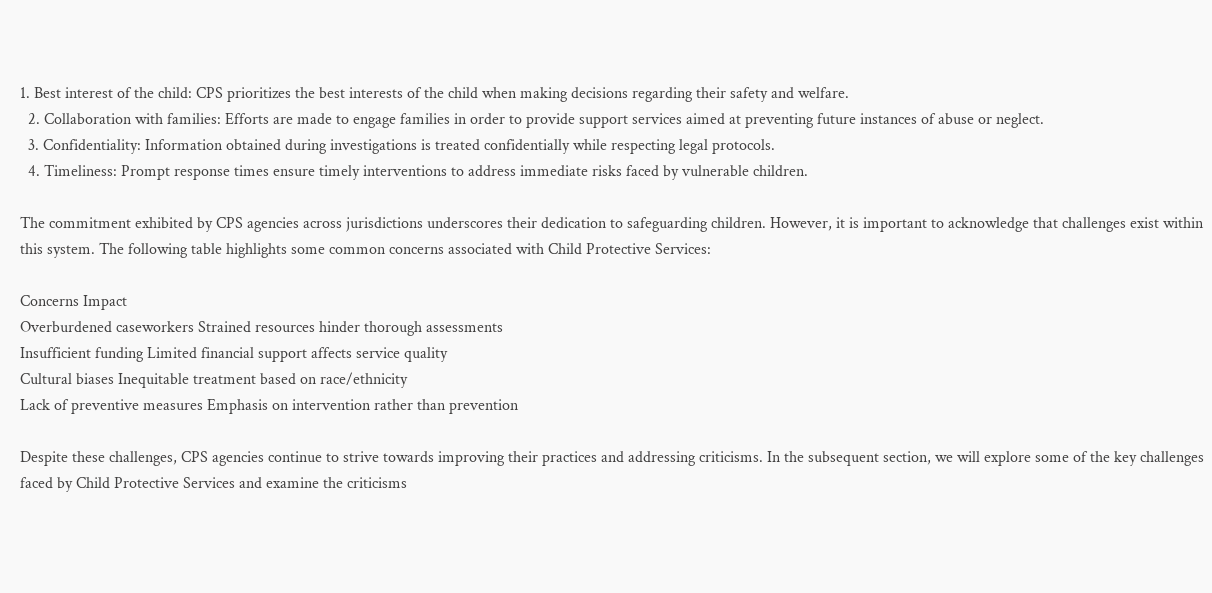1. Best interest of the child: CPS prioritizes the best interests of the child when making decisions regarding their safety and welfare.
  2. Collaboration with families: Efforts are made to engage families in order to provide support services aimed at preventing future instances of abuse or neglect.
  3. Confidentiality: Information obtained during investigations is treated confidentially while respecting legal protocols.
  4. Timeliness: Prompt response times ensure timely interventions to address immediate risks faced by vulnerable children.

The commitment exhibited by CPS agencies across jurisdictions underscores their dedication to safeguarding children. However, it is important to acknowledge that challenges exist within this system. The following table highlights some common concerns associated with Child Protective Services:

Concerns Impact
Overburdened caseworkers Strained resources hinder thorough assessments
Insufficient funding Limited financial support affects service quality
Cultural biases Inequitable treatment based on race/ethnicity
Lack of preventive measures Emphasis on intervention rather than prevention

Despite these challenges, CPS agencies continue to strive towards improving their practices and addressing criticisms. In the subsequent section, we will explore some of the key challenges faced by Child Protective Services and examine the criticisms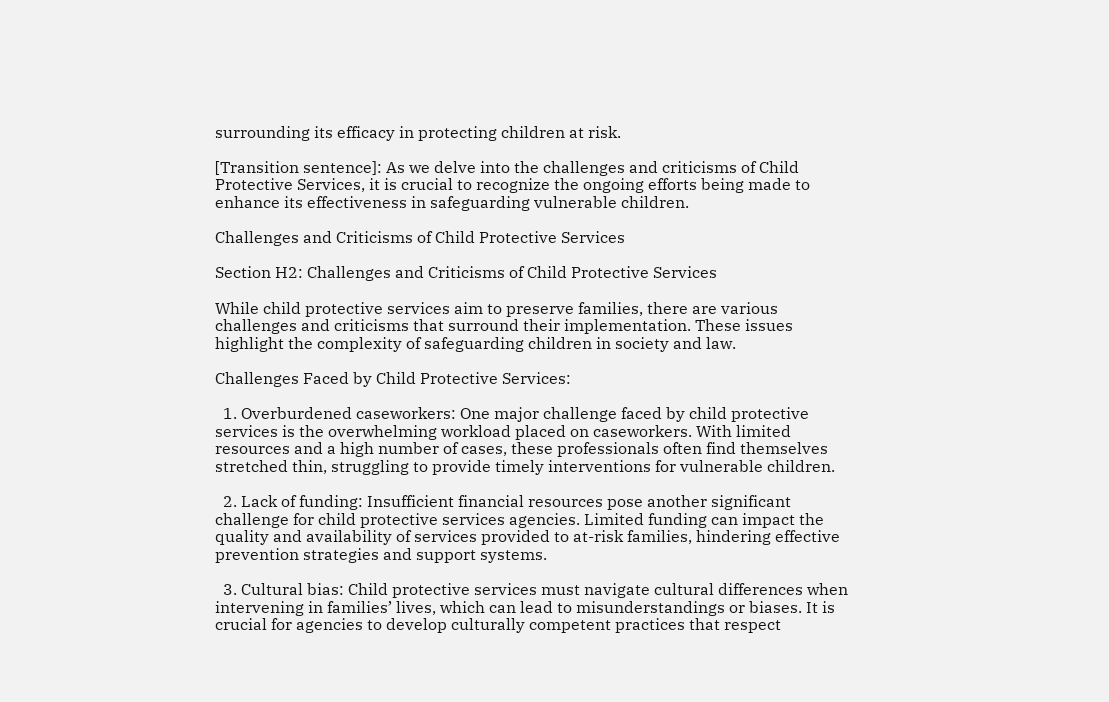surrounding its efficacy in protecting children at risk.

[Transition sentence]: As we delve into the challenges and criticisms of Child Protective Services, it is crucial to recognize the ongoing efforts being made to enhance its effectiveness in safeguarding vulnerable children.

Challenges and Criticisms of Child Protective Services

Section H2: Challenges and Criticisms of Child Protective Services

While child protective services aim to preserve families, there are various challenges and criticisms that surround their implementation. These issues highlight the complexity of safeguarding children in society and law.

Challenges Faced by Child Protective Services:

  1. Overburdened caseworkers: One major challenge faced by child protective services is the overwhelming workload placed on caseworkers. With limited resources and a high number of cases, these professionals often find themselves stretched thin, struggling to provide timely interventions for vulnerable children.

  2. Lack of funding: Insufficient financial resources pose another significant challenge for child protective services agencies. Limited funding can impact the quality and availability of services provided to at-risk families, hindering effective prevention strategies and support systems.

  3. Cultural bias: Child protective services must navigate cultural differences when intervening in families’ lives, which can lead to misunderstandings or biases. It is crucial for agencies to develop culturally competent practices that respect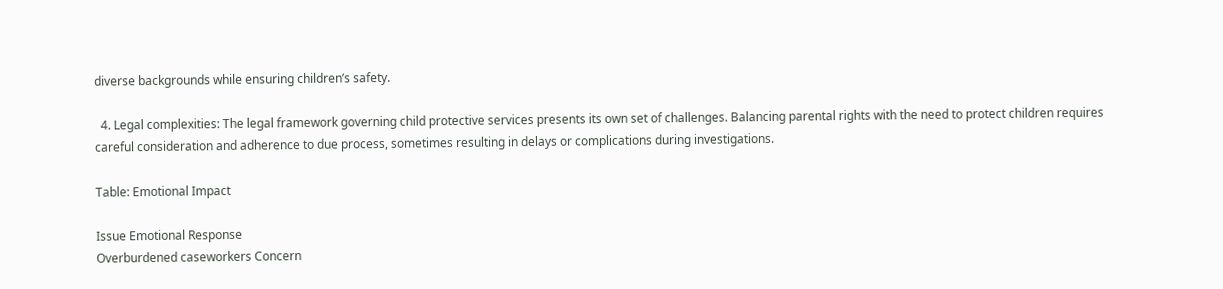diverse backgrounds while ensuring children’s safety.

  4. Legal complexities: The legal framework governing child protective services presents its own set of challenges. Balancing parental rights with the need to protect children requires careful consideration and adherence to due process, sometimes resulting in delays or complications during investigations.

Table: Emotional Impact

Issue Emotional Response
Overburdened caseworkers Concern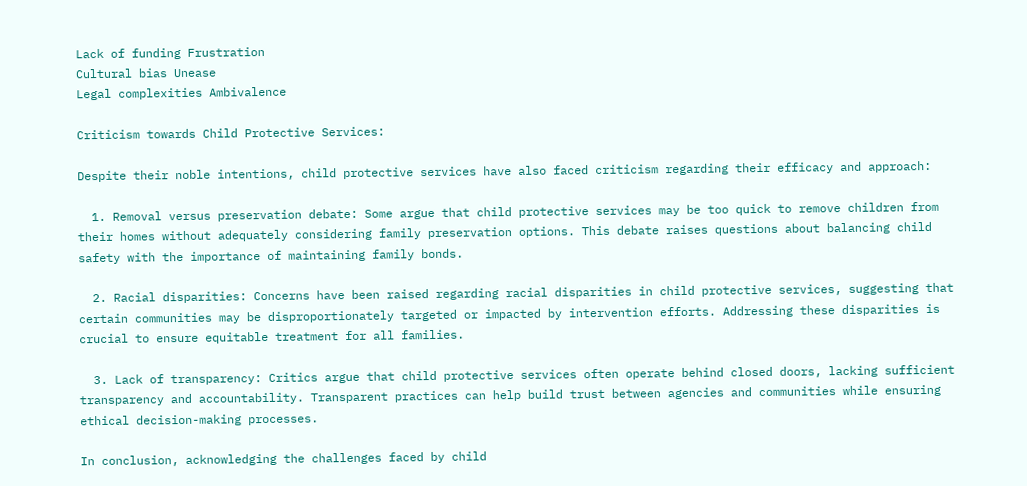Lack of funding Frustration
Cultural bias Unease
Legal complexities Ambivalence

Criticism towards Child Protective Services:

Despite their noble intentions, child protective services have also faced criticism regarding their efficacy and approach:

  1. Removal versus preservation debate: Some argue that child protective services may be too quick to remove children from their homes without adequately considering family preservation options. This debate raises questions about balancing child safety with the importance of maintaining family bonds.

  2. Racial disparities: Concerns have been raised regarding racial disparities in child protective services, suggesting that certain communities may be disproportionately targeted or impacted by intervention efforts. Addressing these disparities is crucial to ensure equitable treatment for all families.

  3. Lack of transparency: Critics argue that child protective services often operate behind closed doors, lacking sufficient transparency and accountability. Transparent practices can help build trust between agencies and communities while ensuring ethical decision-making processes.

In conclusion, acknowledging the challenges faced by child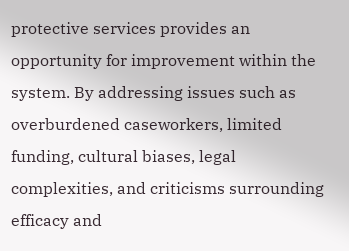protective services provides an opportunity for improvement within the system. By addressing issues such as overburdened caseworkers, limited funding, cultural biases, legal complexities, and criticisms surrounding efficacy and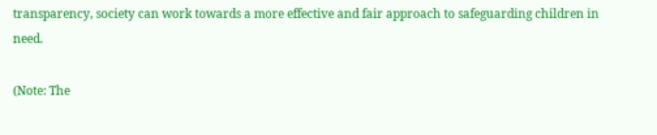transparency, society can work towards a more effective and fair approach to safeguarding children in need.

(Note: The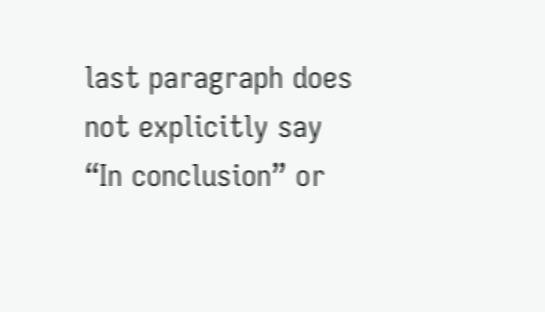last paragraph does not explicitly say “In conclusion” or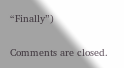“Finally”)

Comments are closed.